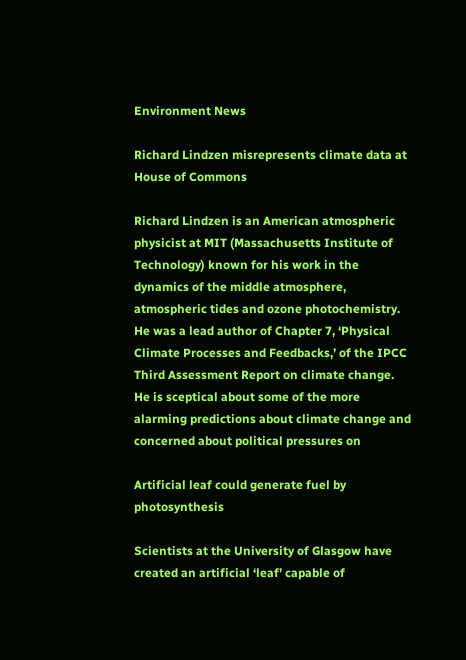Environment News

Richard Lindzen misrepresents climate data at House of Commons

Richard Lindzen is an American atmospheric physicist at MIT (Massachusetts Institute of Technology) known for his work in the dynamics of the middle atmosphere, atmospheric tides and ozone photochemistry. He was a lead author of Chapter 7, ‘Physical Climate Processes and Feedbacks,’ of the IPCC Third Assessment Report on climate change. He is sceptical about some of the more alarming predictions about climate change and concerned about political pressures on

Artificial leaf could generate fuel by photosynthesis

Scientists at the University of Glasgow have created an artificial ‘leaf’ capable of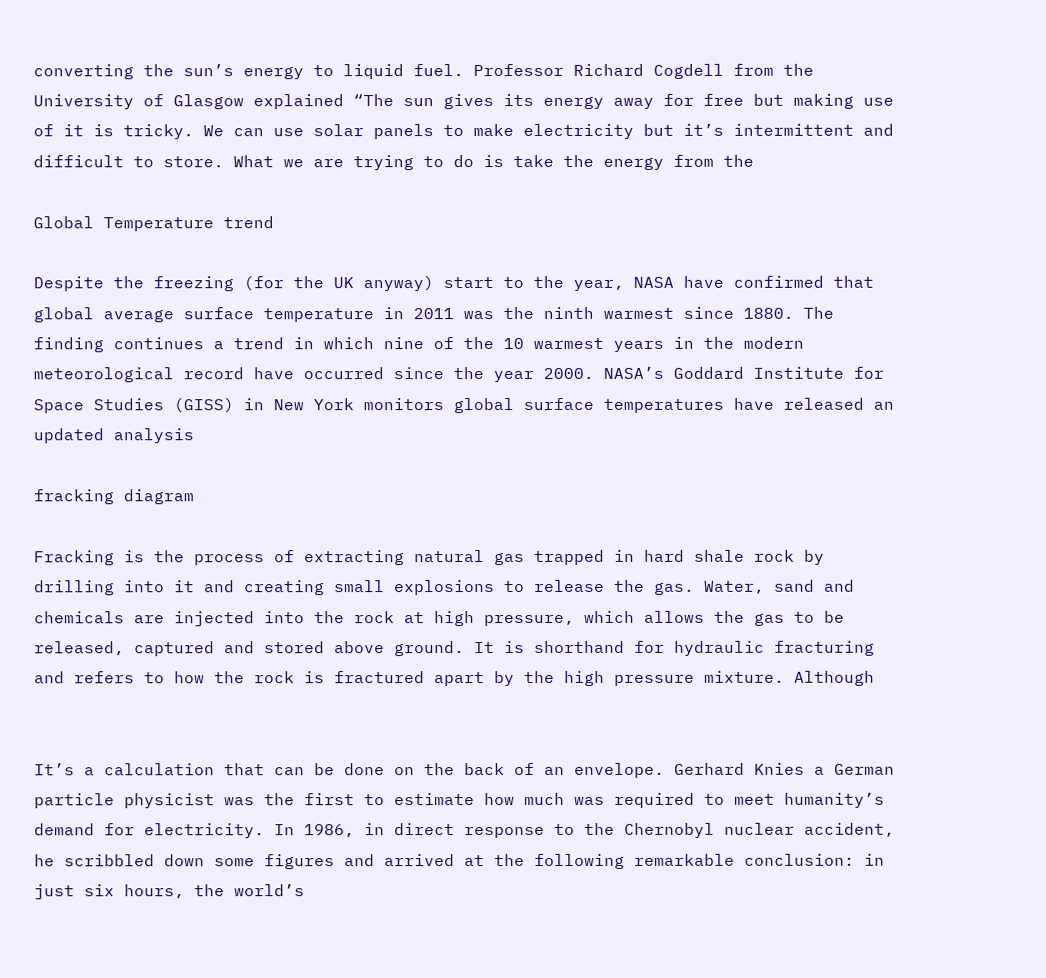converting the sun’s energy to liquid fuel. Professor Richard Cogdell from the University of Glasgow explained “The sun gives its energy away for free but making use of it is tricky. We can use solar panels to make electricity but it’s intermittent and difficult to store. What we are trying to do is take the energy from the

Global Temperature trend

Despite the freezing (for the UK anyway) start to the year, NASA have confirmed that global average surface temperature in 2011 was the ninth warmest since 1880. The finding continues a trend in which nine of the 10 warmest years in the modern meteorological record have occurred since the year 2000. NASA’s Goddard Institute for Space Studies (GISS) in New York monitors global surface temperatures have released an updated analysis

fracking diagram

Fracking is the process of extracting natural gas trapped in hard shale rock by drilling into it and creating small explosions to release the gas. Water, sand and chemicals are injected into the rock at high pressure, which allows the gas to be released, captured and stored above ground. It is shorthand for hydraulic fracturing and refers to how the rock is fractured apart by the high pressure mixture. Although


It’s a calculation that can be done on the back of an envelope. Gerhard Knies a German particle physicist was the first to estimate how much was required to meet humanity’s demand for electricity. In 1986, in direct response to the Chernobyl nuclear accident, he scribbled down some figures and arrived at the following remarkable conclusion: in just six hours, the world’s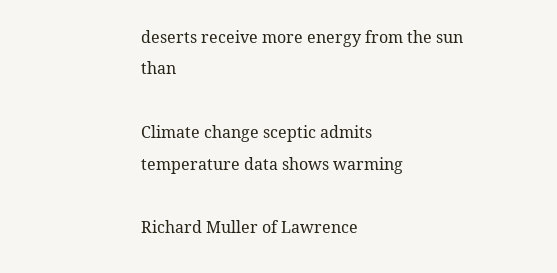deserts receive more energy from the sun than

Climate change sceptic admits temperature data shows warming

Richard Muller of Lawrence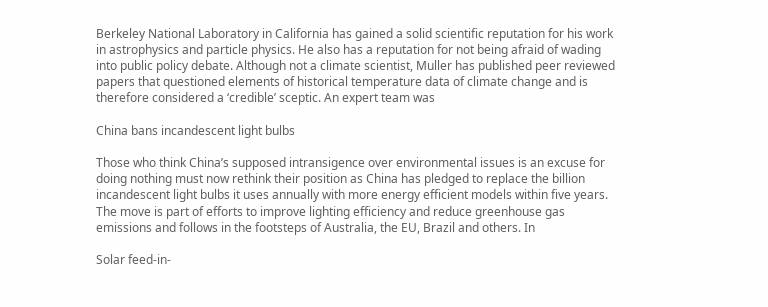Berkeley National Laboratory in California has gained a solid scientific reputation for his work in astrophysics and particle physics. He also has a reputation for not being afraid of wading into public policy debate. Although not a climate scientist, Muller has published peer reviewed papers that questioned elements of historical temperature data of climate change and is therefore considered a ‘credible’ sceptic. An expert team was

China bans incandescent light bulbs

Those who think China’s supposed intransigence over environmental issues is an excuse for doing nothing must now rethink their position as China has pledged to replace the billion incandescent light bulbs it uses annually with more energy efficient models within five years. The move is part of efforts to improve lighting efficiency and reduce greenhouse gas emissions and follows in the footsteps of Australia, the EU, Brazil and others. In

Solar feed-in-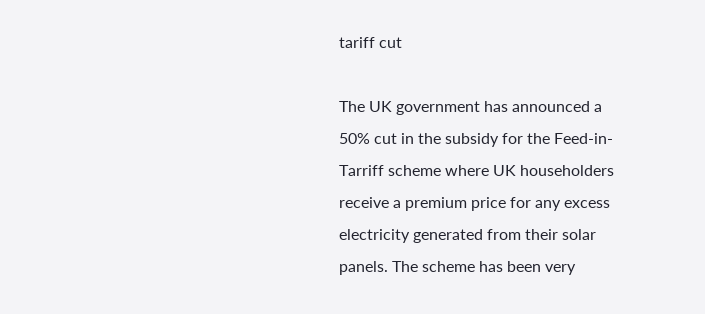tariff cut

The UK government has announced a 50% cut in the subsidy for the Feed-in-Tarriff scheme where UK householders receive a premium price for any excess electricity generated from their solar panels. The scheme has been very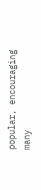popular, encouraging many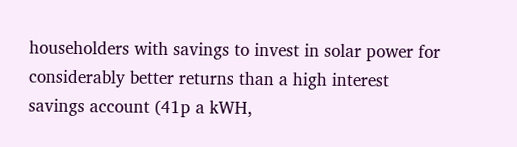householders with savings to invest in solar power for considerably better returns than a high interest savings account (41p a kWH,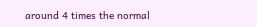around 4 times the normal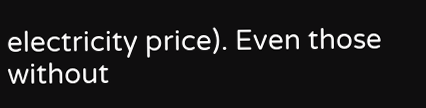electricity price). Even those without